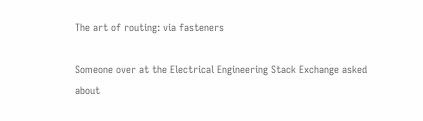The art of routing: via fasteners

Someone over at the Electrical Engineering Stack Exchange asked about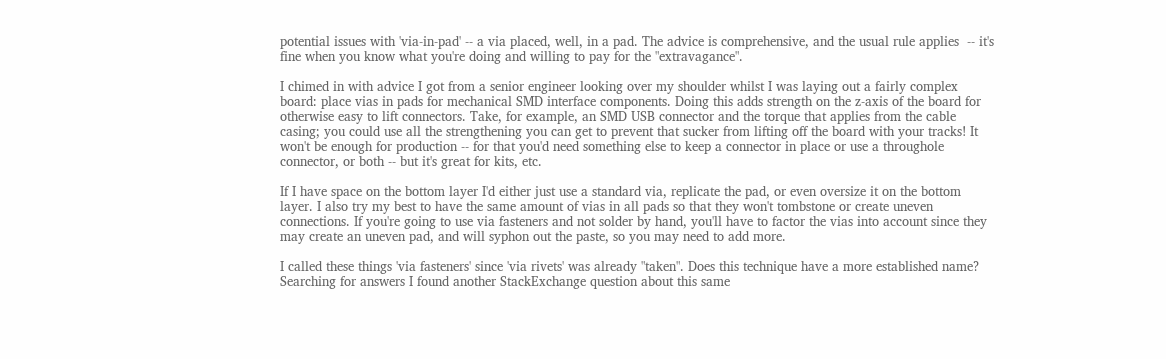potential issues with 'via-in-pad' -- a via placed, well, in a pad. The advice is comprehensive, and the usual rule applies  -- it's fine when you know what you're doing and willing to pay for the "extravagance".

I chimed in with advice I got from a senior engineer looking over my shoulder whilst I was laying out a fairly complex board: place vias in pads for mechanical SMD interface components. Doing this adds strength on the z-axis of the board for otherwise easy to lift connectors. Take, for example, an SMD USB connector and the torque that applies from the cable casing; you could use all the strengthening you can get to prevent that sucker from lifting off the board with your tracks! It won't be enough for production -- for that you'd need something else to keep a connector in place or use a throughole connector, or both -- but it's great for kits, etc.

If I have space on the bottom layer I'd either just use a standard via, replicate the pad, or even oversize it on the bottom layer. I also try my best to have the same amount of vias in all pads so that they won't tombstone or create uneven connections. If you're going to use via fasteners and not solder by hand, you'll have to factor the vias into account since they may create an uneven pad, and will syphon out the paste, so you may need to add more.

I called these things 'via fasteners' since 'via rivets' was already "taken". Does this technique have a more established name? Searching for answers I found another StackExchange question about this same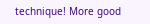technique! More good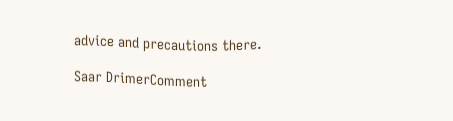advice and precautions there.

Saar DrimerComment